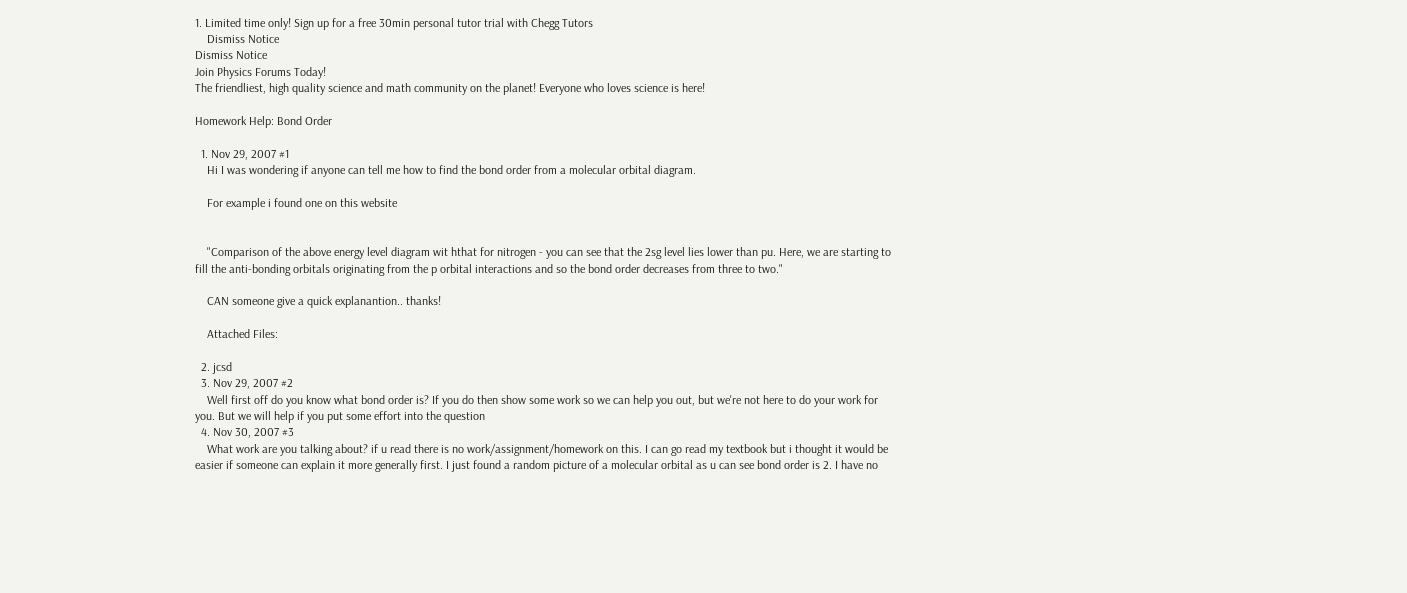1. Limited time only! Sign up for a free 30min personal tutor trial with Chegg Tutors
    Dismiss Notice
Dismiss Notice
Join Physics Forums Today!
The friendliest, high quality science and math community on the planet! Everyone who loves science is here!

Homework Help: Bond Order

  1. Nov 29, 2007 #1
    Hi I was wondering if anyone can tell me how to find the bond order from a molecular orbital diagram.

    For example i found one on this website


    "Comparison of the above energy level diagram wit hthat for nitrogen - you can see that the 2sg level lies lower than pu. Here, we are starting to fill the anti-bonding orbitals originating from the p orbital interactions and so the bond order decreases from three to two."

    CAN someone give a quick explanantion.. thanks!

    Attached Files:

  2. jcsd
  3. Nov 29, 2007 #2
    Well first off do you know what bond order is? If you do then show some work so we can help you out, but we're not here to do your work for you. But we will help if you put some effort into the question
  4. Nov 30, 2007 #3
    What work are you talking about? if u read there is no work/assignment/homework on this. I can go read my textbook but i thought it would be easier if someone can explain it more generally first. I just found a random picture of a molecular orbital as u can see bond order is 2. I have no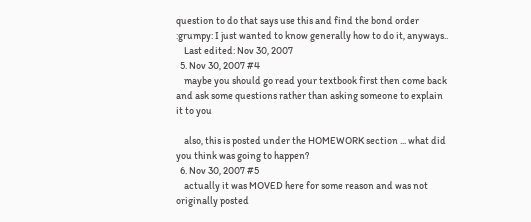question to do that says use this and find the bond order :grumpy: I just wanted to know generally how to do it, anyways..
    Last edited: Nov 30, 2007
  5. Nov 30, 2007 #4
    maybe you should go read your textbook first then come back and ask some questions rather than asking someone to explain it to you

    also, this is posted under the HOMEWORK section ... what did you think was going to happen?
  6. Nov 30, 2007 #5
    actually it was MOVED here for some reason and was not originally posted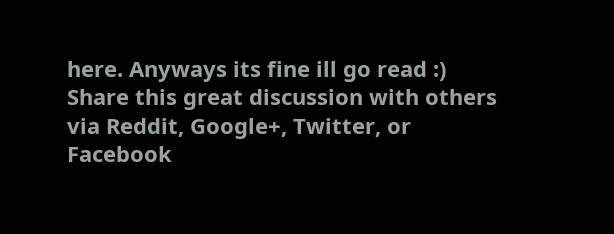here. Anyways its fine ill go read :)
Share this great discussion with others via Reddit, Google+, Twitter, or Facebook